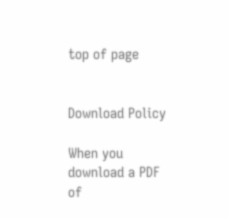top of page


Download Policy

When you download a PDF of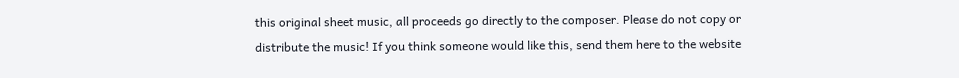this original sheet music, all proceeds go directly to the composer. Please do not copy or distribute the music! If you think someone would like this, send them here to the website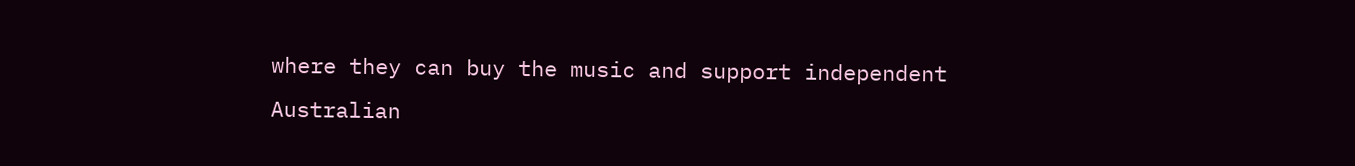where they can buy the music and support independent Australian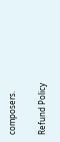composers.

Refund Policy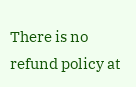There is no refund policy at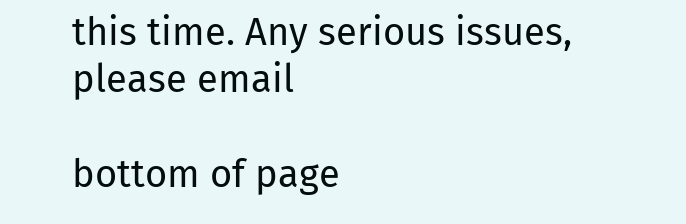this time. Any serious issues, please email

bottom of page